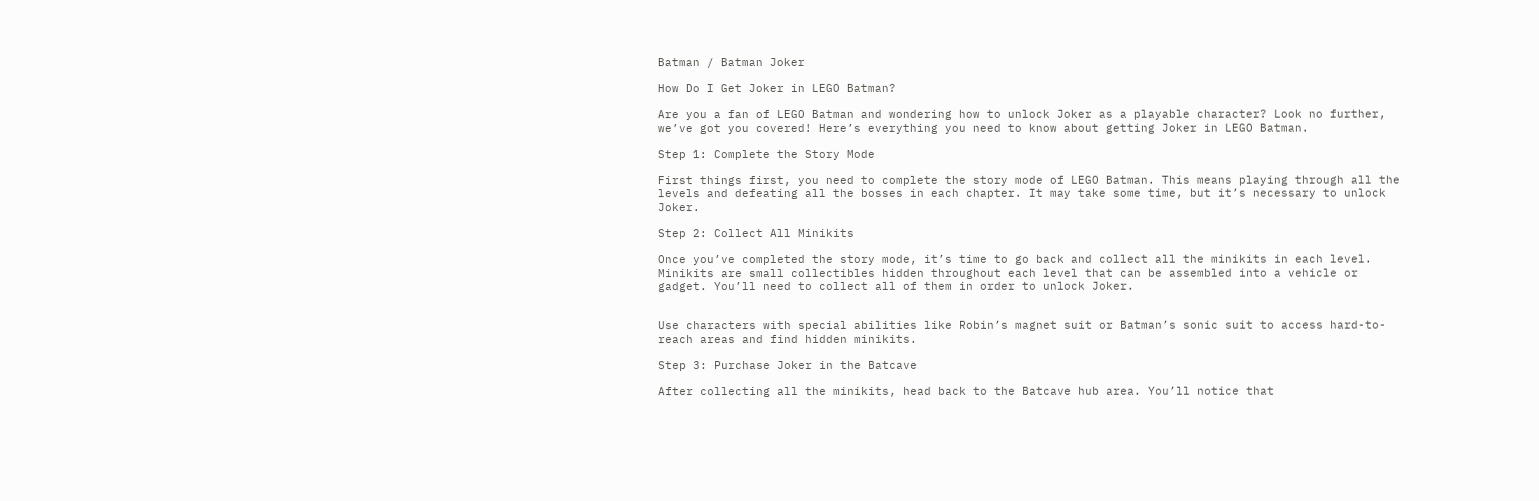Batman / Batman Joker

How Do I Get Joker in LEGO Batman?

Are you a fan of LEGO Batman and wondering how to unlock Joker as a playable character? Look no further, we’ve got you covered! Here’s everything you need to know about getting Joker in LEGO Batman.

Step 1: Complete the Story Mode

First things first, you need to complete the story mode of LEGO Batman. This means playing through all the levels and defeating all the bosses in each chapter. It may take some time, but it’s necessary to unlock Joker.

Step 2: Collect All Minikits

Once you’ve completed the story mode, it’s time to go back and collect all the minikits in each level. Minikits are small collectibles hidden throughout each level that can be assembled into a vehicle or gadget. You’ll need to collect all of them in order to unlock Joker.


Use characters with special abilities like Robin’s magnet suit or Batman’s sonic suit to access hard-to-reach areas and find hidden minikits.

Step 3: Purchase Joker in the Batcave

After collecting all the minikits, head back to the Batcave hub area. You’ll notice that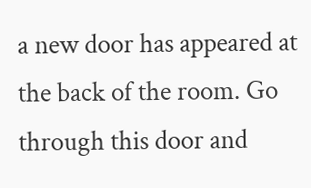a new door has appeared at the back of the room. Go through this door and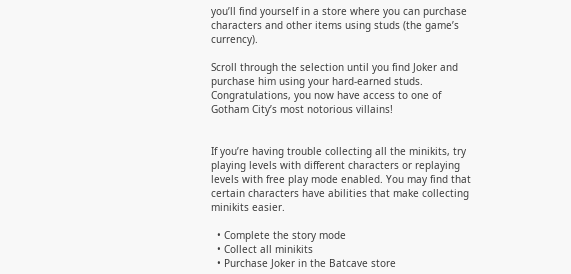you’ll find yourself in a store where you can purchase characters and other items using studs (the game’s currency).

Scroll through the selection until you find Joker and purchase him using your hard-earned studs. Congratulations, you now have access to one of Gotham City’s most notorious villains!


If you’re having trouble collecting all the minikits, try playing levels with different characters or replaying levels with free play mode enabled. You may find that certain characters have abilities that make collecting minikits easier.

  • Complete the story mode
  • Collect all minikits
  • Purchase Joker in the Batcave store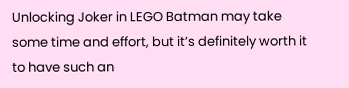Unlocking Joker in LEGO Batman may take some time and effort, but it’s definitely worth it to have such an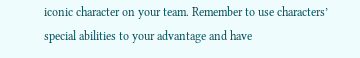iconic character on your team. Remember to use characters’ special abilities to your advantage and have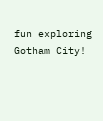fun exploring Gotham City!